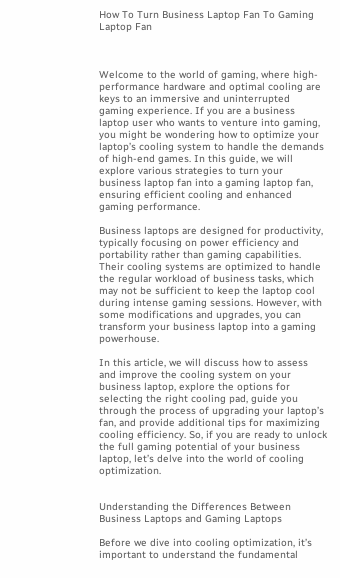How To Turn Business Laptop Fan To Gaming Laptop Fan



Welcome to the world of gaming, where high-performance hardware and optimal cooling are keys to an immersive and uninterrupted gaming experience. If you are a business laptop user who wants to venture into gaming, you might be wondering how to optimize your laptop’s cooling system to handle the demands of high-end games. In this guide, we will explore various strategies to turn your business laptop fan into a gaming laptop fan, ensuring efficient cooling and enhanced gaming performance.

Business laptops are designed for productivity, typically focusing on power efficiency and portability rather than gaming capabilities. Their cooling systems are optimized to handle the regular workload of business tasks, which may not be sufficient to keep the laptop cool during intense gaming sessions. However, with some modifications and upgrades, you can transform your business laptop into a gaming powerhouse.

In this article, we will discuss how to assess and improve the cooling system on your business laptop, explore the options for selecting the right cooling pad, guide you through the process of upgrading your laptop’s fan, and provide additional tips for maximizing cooling efficiency. So, if you are ready to unlock the full gaming potential of your business laptop, let’s delve into the world of cooling optimization.


Understanding the Differences Between Business Laptops and Gaming Laptops

Before we dive into cooling optimization, it’s important to understand the fundamental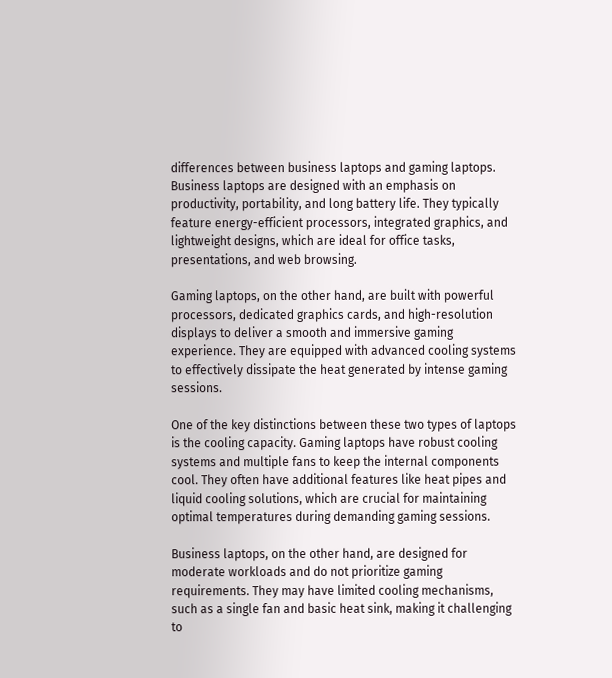differences between business laptops and gaming laptops. Business laptops are designed with an emphasis on productivity, portability, and long battery life. They typically feature energy-efficient processors, integrated graphics, and lightweight designs, which are ideal for office tasks, presentations, and web browsing.

Gaming laptops, on the other hand, are built with powerful processors, dedicated graphics cards, and high-resolution displays to deliver a smooth and immersive gaming experience. They are equipped with advanced cooling systems to effectively dissipate the heat generated by intense gaming sessions.

One of the key distinctions between these two types of laptops is the cooling capacity. Gaming laptops have robust cooling systems and multiple fans to keep the internal components cool. They often have additional features like heat pipes and liquid cooling solutions, which are crucial for maintaining optimal temperatures during demanding gaming sessions.

Business laptops, on the other hand, are designed for moderate workloads and do not prioritize gaming requirements. They may have limited cooling mechanisms, such as a single fan and basic heat sink, making it challenging to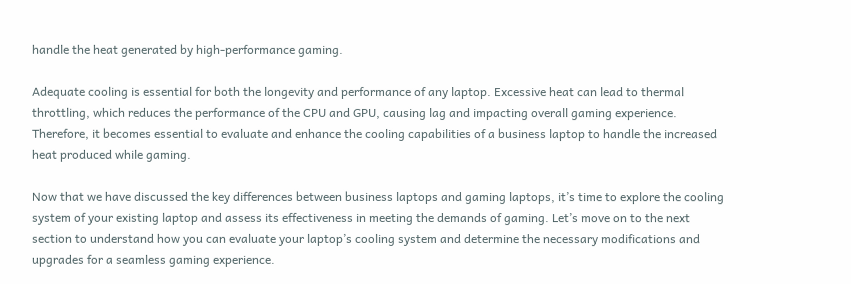handle the heat generated by high-performance gaming.

Adequate cooling is essential for both the longevity and performance of any laptop. Excessive heat can lead to thermal throttling, which reduces the performance of the CPU and GPU, causing lag and impacting overall gaming experience. Therefore, it becomes essential to evaluate and enhance the cooling capabilities of a business laptop to handle the increased heat produced while gaming.

Now that we have discussed the key differences between business laptops and gaming laptops, it’s time to explore the cooling system of your existing laptop and assess its effectiveness in meeting the demands of gaming. Let’s move on to the next section to understand how you can evaluate your laptop’s cooling system and determine the necessary modifications and upgrades for a seamless gaming experience.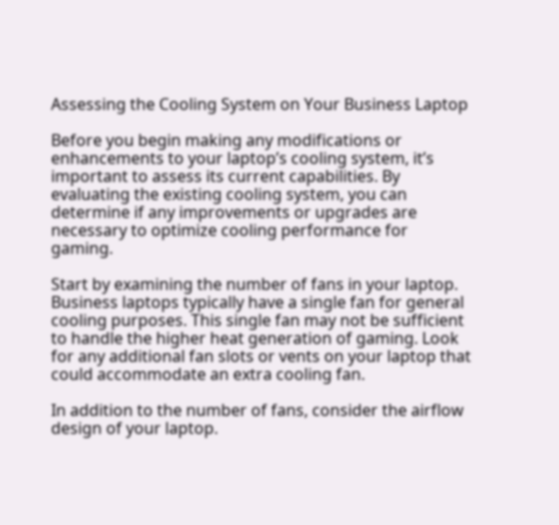Assessing the Cooling System on Your Business Laptop

Before you begin making any modifications or enhancements to your laptop’s cooling system, it’s important to assess its current capabilities. By evaluating the existing cooling system, you can determine if any improvements or upgrades are necessary to optimize cooling performance for gaming.

Start by examining the number of fans in your laptop. Business laptops typically have a single fan for general cooling purposes. This single fan may not be sufficient to handle the higher heat generation of gaming. Look for any additional fan slots or vents on your laptop that could accommodate an extra cooling fan.

In addition to the number of fans, consider the airflow design of your laptop.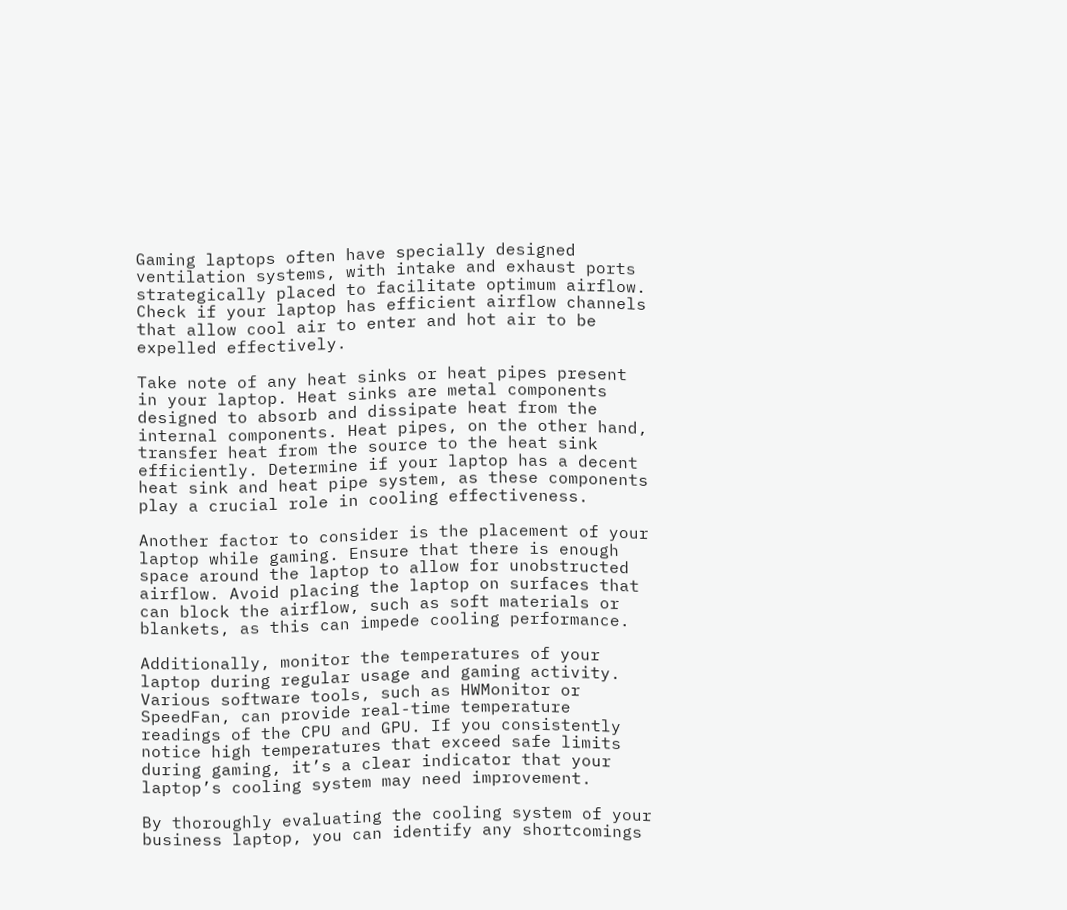Gaming laptops often have specially designed ventilation systems, with intake and exhaust ports strategically placed to facilitate optimum airflow. Check if your laptop has efficient airflow channels that allow cool air to enter and hot air to be expelled effectively.

Take note of any heat sinks or heat pipes present in your laptop. Heat sinks are metal components designed to absorb and dissipate heat from the internal components. Heat pipes, on the other hand, transfer heat from the source to the heat sink efficiently. Determine if your laptop has a decent heat sink and heat pipe system, as these components play a crucial role in cooling effectiveness.

Another factor to consider is the placement of your laptop while gaming. Ensure that there is enough space around the laptop to allow for unobstructed airflow. Avoid placing the laptop on surfaces that can block the airflow, such as soft materials or blankets, as this can impede cooling performance.

Additionally, monitor the temperatures of your laptop during regular usage and gaming activity. Various software tools, such as HWMonitor or SpeedFan, can provide real-time temperature readings of the CPU and GPU. If you consistently notice high temperatures that exceed safe limits during gaming, it’s a clear indicator that your laptop’s cooling system may need improvement.

By thoroughly evaluating the cooling system of your business laptop, you can identify any shortcomings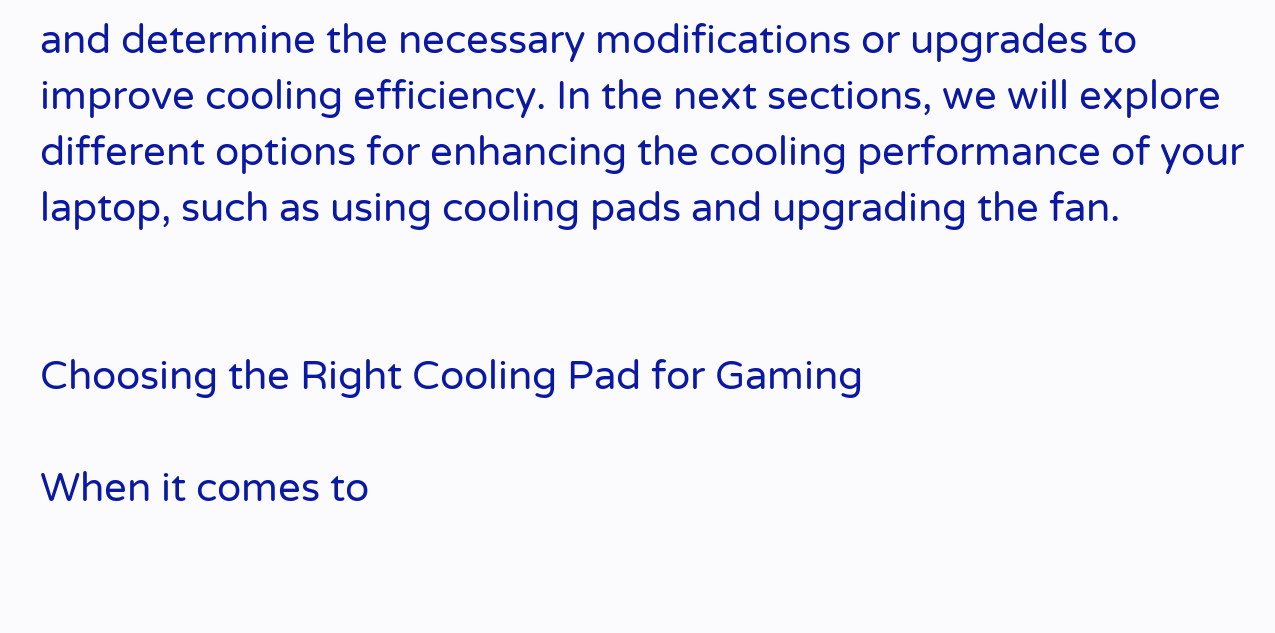and determine the necessary modifications or upgrades to improve cooling efficiency. In the next sections, we will explore different options for enhancing the cooling performance of your laptop, such as using cooling pads and upgrading the fan.


Choosing the Right Cooling Pad for Gaming

When it comes to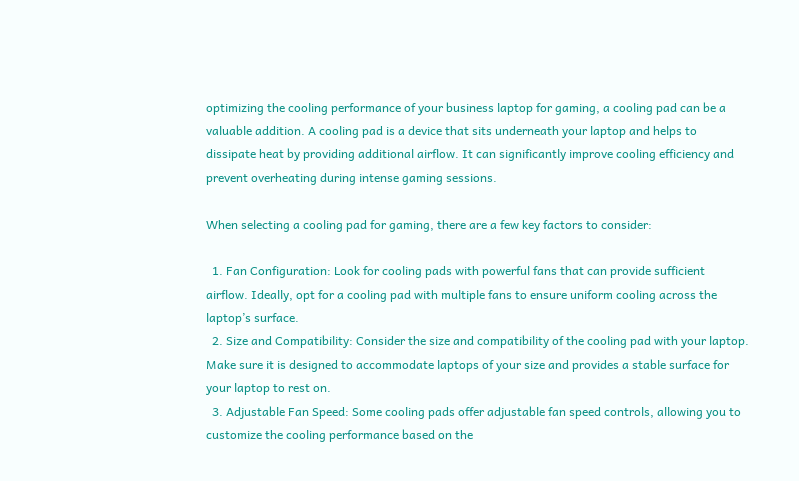optimizing the cooling performance of your business laptop for gaming, a cooling pad can be a valuable addition. A cooling pad is a device that sits underneath your laptop and helps to dissipate heat by providing additional airflow. It can significantly improve cooling efficiency and prevent overheating during intense gaming sessions.

When selecting a cooling pad for gaming, there are a few key factors to consider:

  1. Fan Configuration: Look for cooling pads with powerful fans that can provide sufficient airflow. Ideally, opt for a cooling pad with multiple fans to ensure uniform cooling across the laptop’s surface.
  2. Size and Compatibility: Consider the size and compatibility of the cooling pad with your laptop. Make sure it is designed to accommodate laptops of your size and provides a stable surface for your laptop to rest on.
  3. Adjustable Fan Speed: Some cooling pads offer adjustable fan speed controls, allowing you to customize the cooling performance based on the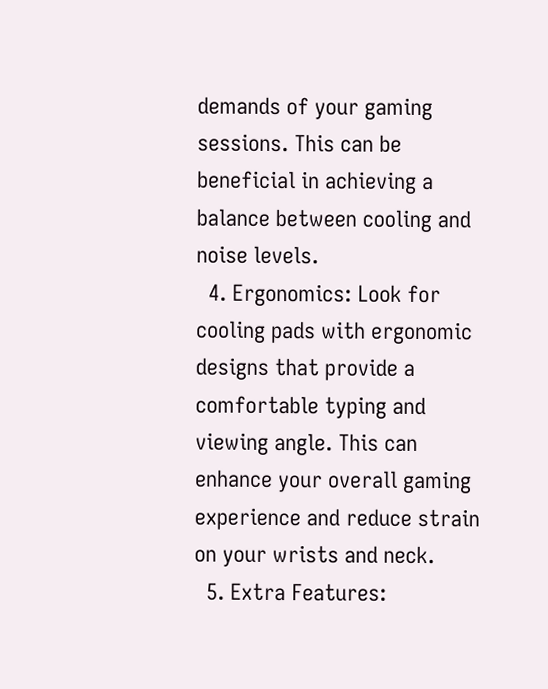demands of your gaming sessions. This can be beneficial in achieving a balance between cooling and noise levels.
  4. Ergonomics: Look for cooling pads with ergonomic designs that provide a comfortable typing and viewing angle. This can enhance your overall gaming experience and reduce strain on your wrists and neck.
  5. Extra Features: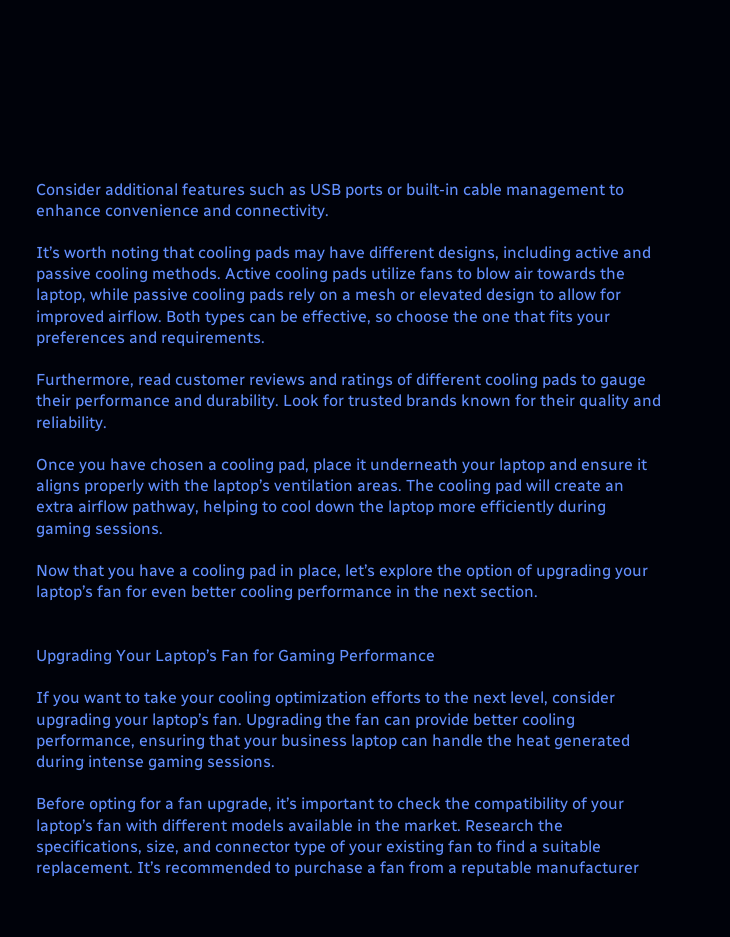Consider additional features such as USB ports or built-in cable management to enhance convenience and connectivity.

It’s worth noting that cooling pads may have different designs, including active and passive cooling methods. Active cooling pads utilize fans to blow air towards the laptop, while passive cooling pads rely on a mesh or elevated design to allow for improved airflow. Both types can be effective, so choose the one that fits your preferences and requirements.

Furthermore, read customer reviews and ratings of different cooling pads to gauge their performance and durability. Look for trusted brands known for their quality and reliability.

Once you have chosen a cooling pad, place it underneath your laptop and ensure it aligns properly with the laptop’s ventilation areas. The cooling pad will create an extra airflow pathway, helping to cool down the laptop more efficiently during gaming sessions.

Now that you have a cooling pad in place, let’s explore the option of upgrading your laptop’s fan for even better cooling performance in the next section.


Upgrading Your Laptop’s Fan for Gaming Performance

If you want to take your cooling optimization efforts to the next level, consider upgrading your laptop’s fan. Upgrading the fan can provide better cooling performance, ensuring that your business laptop can handle the heat generated during intense gaming sessions.

Before opting for a fan upgrade, it’s important to check the compatibility of your laptop’s fan with different models available in the market. Research the specifications, size, and connector type of your existing fan to find a suitable replacement. It’s recommended to purchase a fan from a reputable manufacturer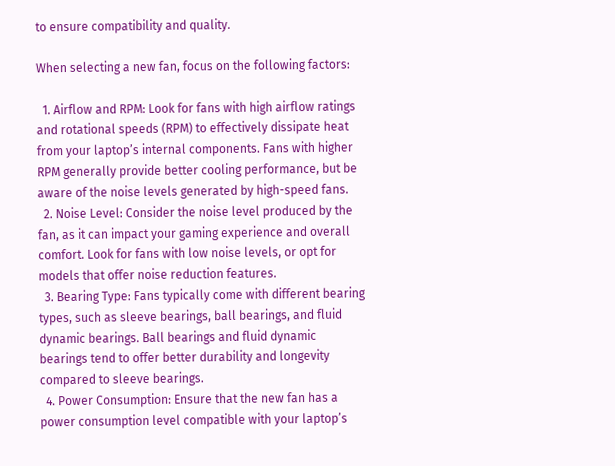to ensure compatibility and quality.

When selecting a new fan, focus on the following factors:

  1. Airflow and RPM: Look for fans with high airflow ratings and rotational speeds (RPM) to effectively dissipate heat from your laptop’s internal components. Fans with higher RPM generally provide better cooling performance, but be aware of the noise levels generated by high-speed fans.
  2. Noise Level: Consider the noise level produced by the fan, as it can impact your gaming experience and overall comfort. Look for fans with low noise levels, or opt for models that offer noise reduction features.
  3. Bearing Type: Fans typically come with different bearing types, such as sleeve bearings, ball bearings, and fluid dynamic bearings. Ball bearings and fluid dynamic bearings tend to offer better durability and longevity compared to sleeve bearings.
  4. Power Consumption: Ensure that the new fan has a power consumption level compatible with your laptop’s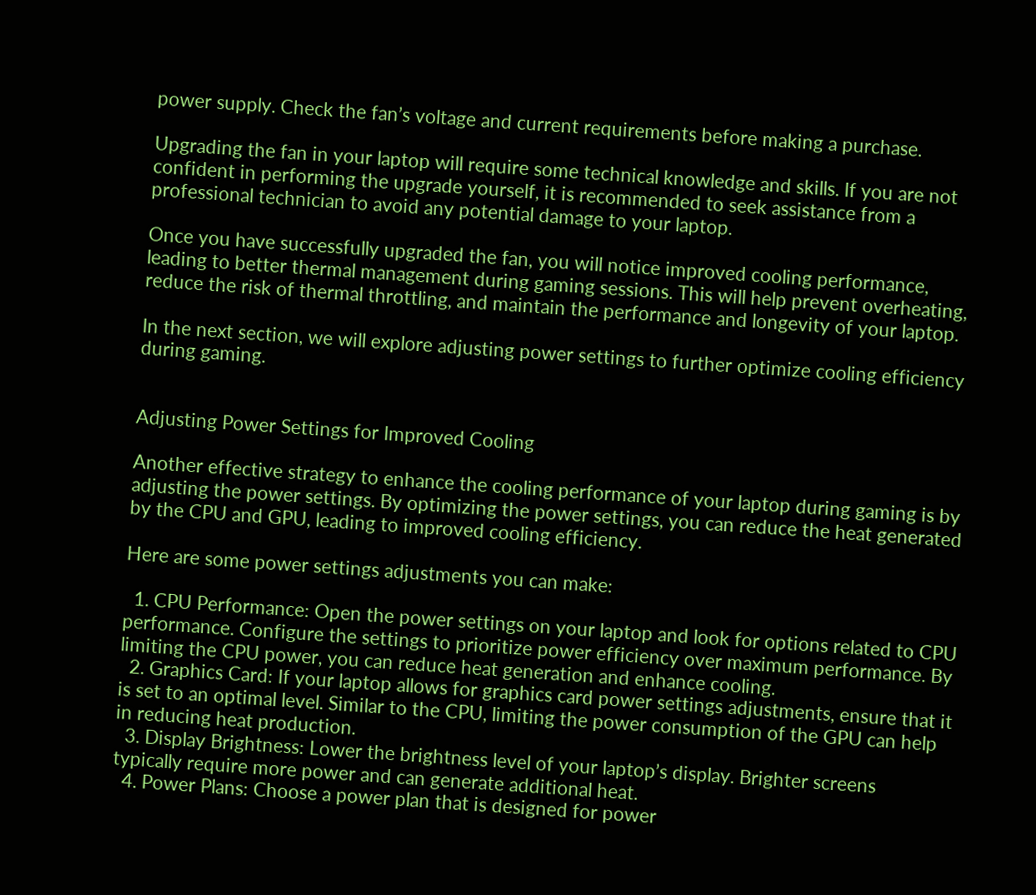power supply. Check the fan’s voltage and current requirements before making a purchase.

Upgrading the fan in your laptop will require some technical knowledge and skills. If you are not confident in performing the upgrade yourself, it is recommended to seek assistance from a professional technician to avoid any potential damage to your laptop.

Once you have successfully upgraded the fan, you will notice improved cooling performance, leading to better thermal management during gaming sessions. This will help prevent overheating, reduce the risk of thermal throttling, and maintain the performance and longevity of your laptop.

In the next section, we will explore adjusting power settings to further optimize cooling efficiency during gaming.


Adjusting Power Settings for Improved Cooling

Another effective strategy to enhance the cooling performance of your laptop during gaming is by adjusting the power settings. By optimizing the power settings, you can reduce the heat generated by the CPU and GPU, leading to improved cooling efficiency.

Here are some power settings adjustments you can make:

  1. CPU Performance: Open the power settings on your laptop and look for options related to CPU performance. Configure the settings to prioritize power efficiency over maximum performance. By limiting the CPU power, you can reduce heat generation and enhance cooling.
  2. Graphics Card: If your laptop allows for graphics card power settings adjustments, ensure that it is set to an optimal level. Similar to the CPU, limiting the power consumption of the GPU can help in reducing heat production.
  3. Display Brightness: Lower the brightness level of your laptop’s display. Brighter screens typically require more power and can generate additional heat.
  4. Power Plans: Choose a power plan that is designed for power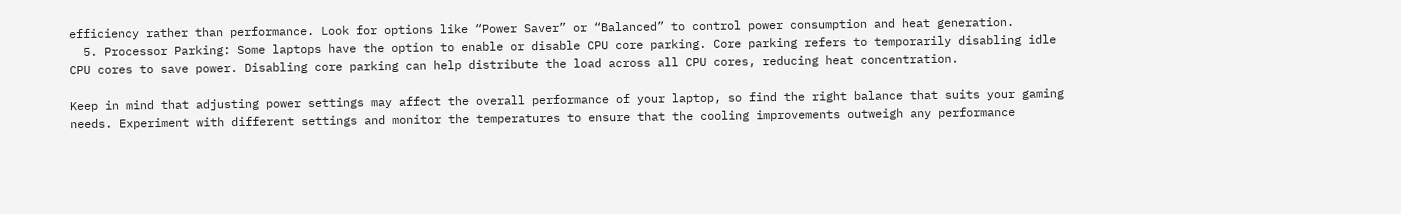efficiency rather than performance. Look for options like “Power Saver” or “Balanced” to control power consumption and heat generation.
  5. Processor Parking: Some laptops have the option to enable or disable CPU core parking. Core parking refers to temporarily disabling idle CPU cores to save power. Disabling core parking can help distribute the load across all CPU cores, reducing heat concentration.

Keep in mind that adjusting power settings may affect the overall performance of your laptop, so find the right balance that suits your gaming needs. Experiment with different settings and monitor the temperatures to ensure that the cooling improvements outweigh any performance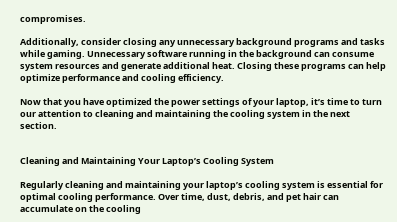compromises.

Additionally, consider closing any unnecessary background programs and tasks while gaming. Unnecessary software running in the background can consume system resources and generate additional heat. Closing these programs can help optimize performance and cooling efficiency.

Now that you have optimized the power settings of your laptop, it’s time to turn our attention to cleaning and maintaining the cooling system in the next section.


Cleaning and Maintaining Your Laptop’s Cooling System

Regularly cleaning and maintaining your laptop’s cooling system is essential for optimal cooling performance. Over time, dust, debris, and pet hair can accumulate on the cooling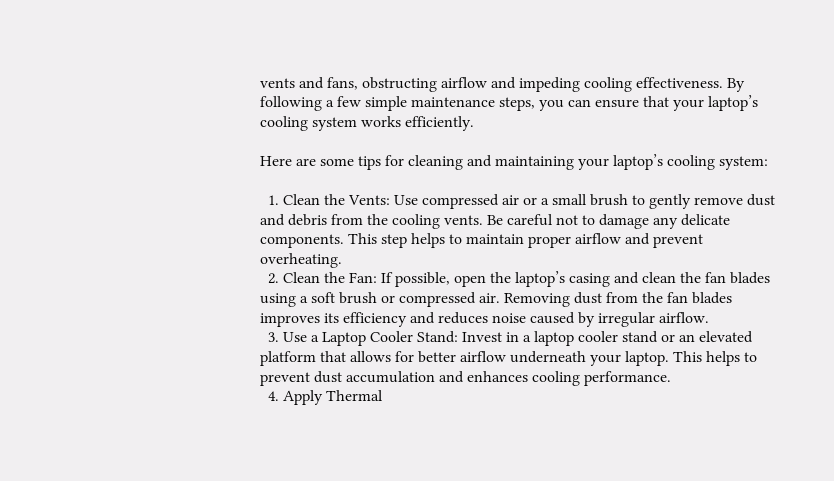vents and fans, obstructing airflow and impeding cooling effectiveness. By following a few simple maintenance steps, you can ensure that your laptop’s cooling system works efficiently.

Here are some tips for cleaning and maintaining your laptop’s cooling system:

  1. Clean the Vents: Use compressed air or a small brush to gently remove dust and debris from the cooling vents. Be careful not to damage any delicate components. This step helps to maintain proper airflow and prevent overheating.
  2. Clean the Fan: If possible, open the laptop’s casing and clean the fan blades using a soft brush or compressed air. Removing dust from the fan blades improves its efficiency and reduces noise caused by irregular airflow.
  3. Use a Laptop Cooler Stand: Invest in a laptop cooler stand or an elevated platform that allows for better airflow underneath your laptop. This helps to prevent dust accumulation and enhances cooling performance.
  4. Apply Thermal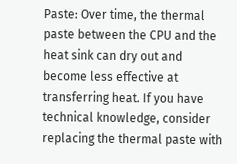Paste: Over time, the thermal paste between the CPU and the heat sink can dry out and become less effective at transferring heat. If you have technical knowledge, consider replacing the thermal paste with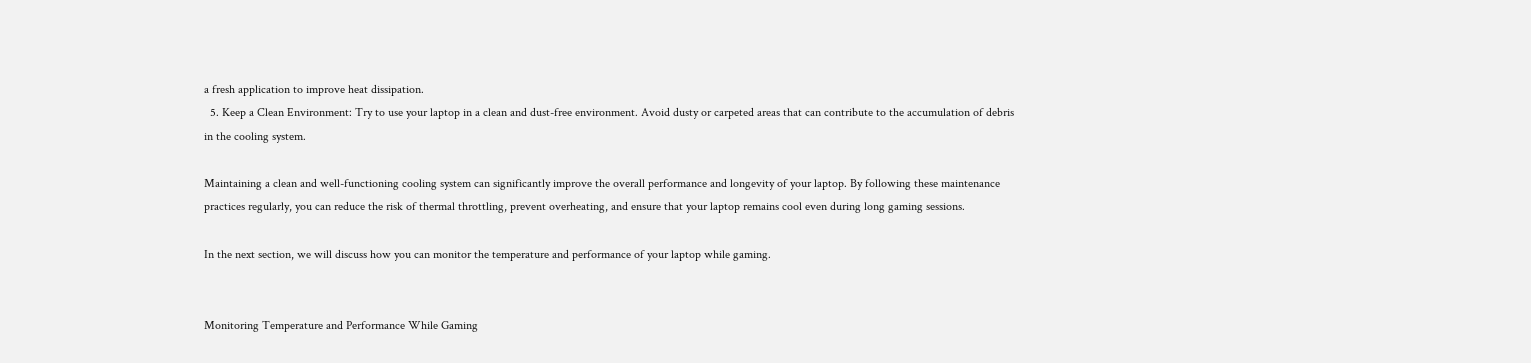a fresh application to improve heat dissipation.
  5. Keep a Clean Environment: Try to use your laptop in a clean and dust-free environment. Avoid dusty or carpeted areas that can contribute to the accumulation of debris in the cooling system.

Maintaining a clean and well-functioning cooling system can significantly improve the overall performance and longevity of your laptop. By following these maintenance practices regularly, you can reduce the risk of thermal throttling, prevent overheating, and ensure that your laptop remains cool even during long gaming sessions.

In the next section, we will discuss how you can monitor the temperature and performance of your laptop while gaming.


Monitoring Temperature and Performance While Gaming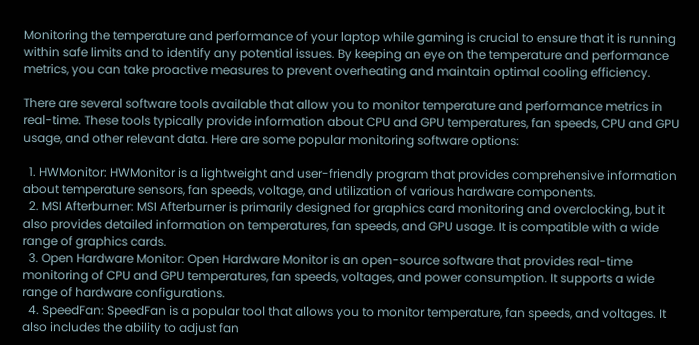Monitoring the temperature and performance of your laptop while gaming is crucial to ensure that it is running within safe limits and to identify any potential issues. By keeping an eye on the temperature and performance metrics, you can take proactive measures to prevent overheating and maintain optimal cooling efficiency.

There are several software tools available that allow you to monitor temperature and performance metrics in real-time. These tools typically provide information about CPU and GPU temperatures, fan speeds, CPU and GPU usage, and other relevant data. Here are some popular monitoring software options:

  1. HWMonitor: HWMonitor is a lightweight and user-friendly program that provides comprehensive information about temperature sensors, fan speeds, voltage, and utilization of various hardware components.
  2. MSI Afterburner: MSI Afterburner is primarily designed for graphics card monitoring and overclocking, but it also provides detailed information on temperatures, fan speeds, and GPU usage. It is compatible with a wide range of graphics cards.
  3. Open Hardware Monitor: Open Hardware Monitor is an open-source software that provides real-time monitoring of CPU and GPU temperatures, fan speeds, voltages, and power consumption. It supports a wide range of hardware configurations.
  4. SpeedFan: SpeedFan is a popular tool that allows you to monitor temperature, fan speeds, and voltages. It also includes the ability to adjust fan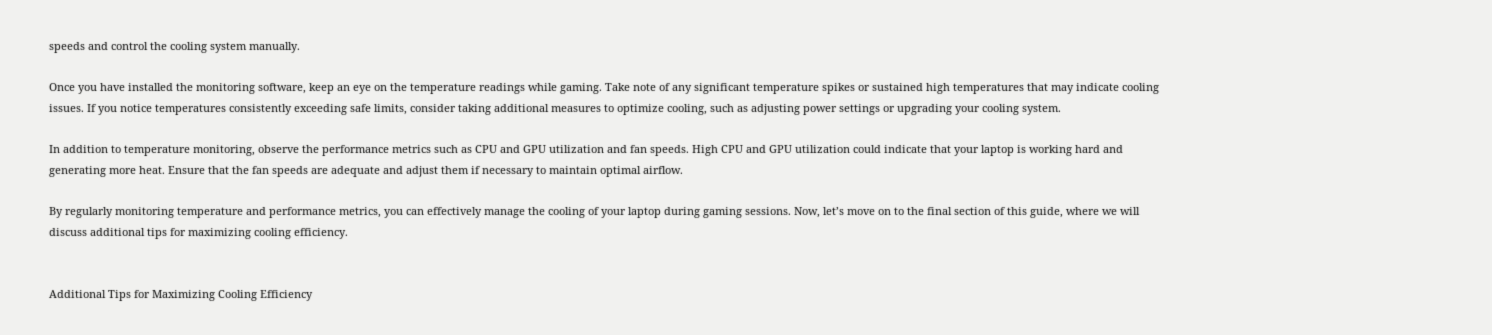speeds and control the cooling system manually.

Once you have installed the monitoring software, keep an eye on the temperature readings while gaming. Take note of any significant temperature spikes or sustained high temperatures that may indicate cooling issues. If you notice temperatures consistently exceeding safe limits, consider taking additional measures to optimize cooling, such as adjusting power settings or upgrading your cooling system.

In addition to temperature monitoring, observe the performance metrics such as CPU and GPU utilization and fan speeds. High CPU and GPU utilization could indicate that your laptop is working hard and generating more heat. Ensure that the fan speeds are adequate and adjust them if necessary to maintain optimal airflow.

By regularly monitoring temperature and performance metrics, you can effectively manage the cooling of your laptop during gaming sessions. Now, let’s move on to the final section of this guide, where we will discuss additional tips for maximizing cooling efficiency.


Additional Tips for Maximizing Cooling Efficiency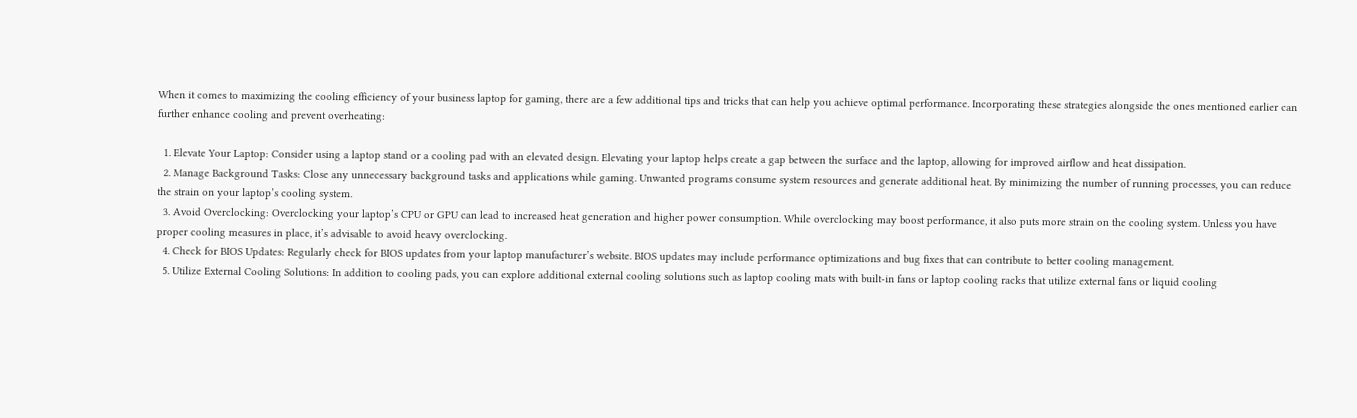When it comes to maximizing the cooling efficiency of your business laptop for gaming, there are a few additional tips and tricks that can help you achieve optimal performance. Incorporating these strategies alongside the ones mentioned earlier can further enhance cooling and prevent overheating:

  1. Elevate Your Laptop: Consider using a laptop stand or a cooling pad with an elevated design. Elevating your laptop helps create a gap between the surface and the laptop, allowing for improved airflow and heat dissipation.
  2. Manage Background Tasks: Close any unnecessary background tasks and applications while gaming. Unwanted programs consume system resources and generate additional heat. By minimizing the number of running processes, you can reduce the strain on your laptop’s cooling system.
  3. Avoid Overclocking: Overclocking your laptop’s CPU or GPU can lead to increased heat generation and higher power consumption. While overclocking may boost performance, it also puts more strain on the cooling system. Unless you have proper cooling measures in place, it’s advisable to avoid heavy overclocking.
  4. Check for BIOS Updates: Regularly check for BIOS updates from your laptop manufacturer’s website. BIOS updates may include performance optimizations and bug fixes that can contribute to better cooling management.
  5. Utilize External Cooling Solutions: In addition to cooling pads, you can explore additional external cooling solutions such as laptop cooling mats with built-in fans or laptop cooling racks that utilize external fans or liquid cooling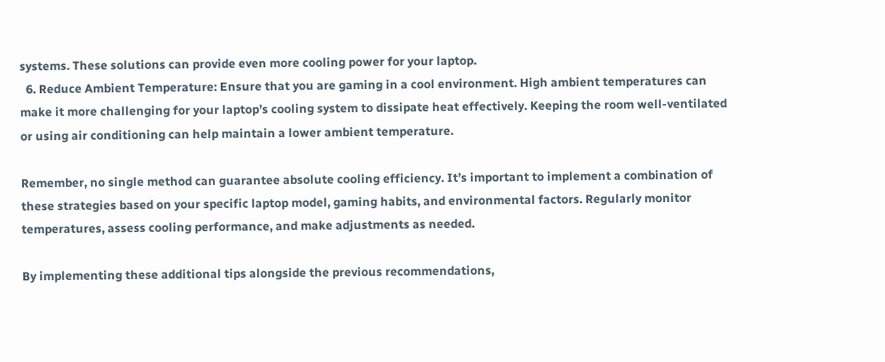systems. These solutions can provide even more cooling power for your laptop.
  6. Reduce Ambient Temperature: Ensure that you are gaming in a cool environment. High ambient temperatures can make it more challenging for your laptop’s cooling system to dissipate heat effectively. Keeping the room well-ventilated or using air conditioning can help maintain a lower ambient temperature.

Remember, no single method can guarantee absolute cooling efficiency. It’s important to implement a combination of these strategies based on your specific laptop model, gaming habits, and environmental factors. Regularly monitor temperatures, assess cooling performance, and make adjustments as needed.

By implementing these additional tips alongside the previous recommendations,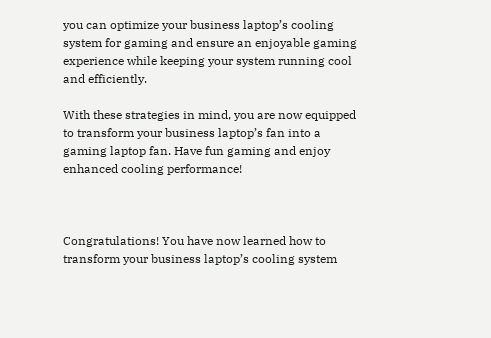you can optimize your business laptop’s cooling system for gaming and ensure an enjoyable gaming experience while keeping your system running cool and efficiently.

With these strategies in mind, you are now equipped to transform your business laptop’s fan into a gaming laptop fan. Have fun gaming and enjoy enhanced cooling performance!



Congratulations! You have now learned how to transform your business laptop’s cooling system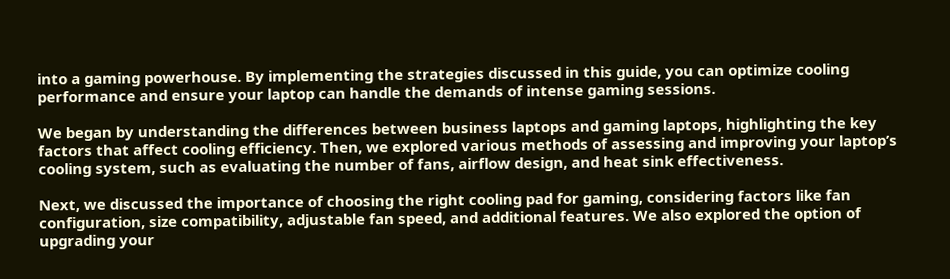into a gaming powerhouse. By implementing the strategies discussed in this guide, you can optimize cooling performance and ensure your laptop can handle the demands of intense gaming sessions.

We began by understanding the differences between business laptops and gaming laptops, highlighting the key factors that affect cooling efficiency. Then, we explored various methods of assessing and improving your laptop’s cooling system, such as evaluating the number of fans, airflow design, and heat sink effectiveness.

Next, we discussed the importance of choosing the right cooling pad for gaming, considering factors like fan configuration, size compatibility, adjustable fan speed, and additional features. We also explored the option of upgrading your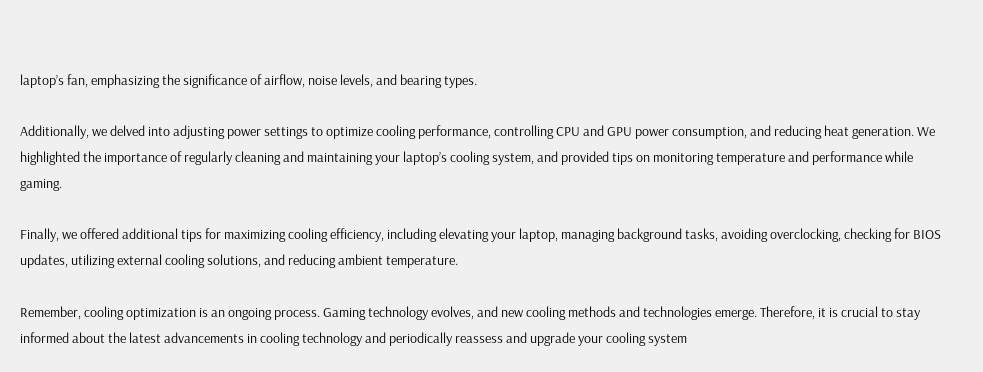laptop’s fan, emphasizing the significance of airflow, noise levels, and bearing types.

Additionally, we delved into adjusting power settings to optimize cooling performance, controlling CPU and GPU power consumption, and reducing heat generation. We highlighted the importance of regularly cleaning and maintaining your laptop’s cooling system, and provided tips on monitoring temperature and performance while gaming.

Finally, we offered additional tips for maximizing cooling efficiency, including elevating your laptop, managing background tasks, avoiding overclocking, checking for BIOS updates, utilizing external cooling solutions, and reducing ambient temperature.

Remember, cooling optimization is an ongoing process. Gaming technology evolves, and new cooling methods and technologies emerge. Therefore, it is crucial to stay informed about the latest advancements in cooling technology and periodically reassess and upgrade your cooling system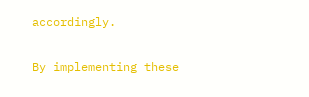accordingly.

By implementing these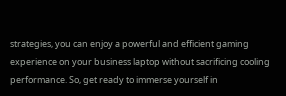strategies, you can enjoy a powerful and efficient gaming experience on your business laptop without sacrificing cooling performance. So, get ready to immerse yourself in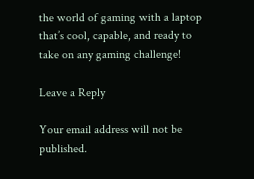the world of gaming with a laptop that’s cool, capable, and ready to take on any gaming challenge!

Leave a Reply

Your email address will not be published.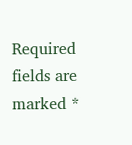Required fields are marked *